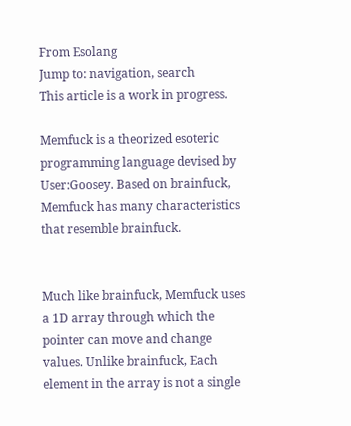From Esolang
Jump to: navigation, search
This article is a work in progress.

Memfuck is a theorized esoteric programming language devised by User:Goosey. Based on brainfuck, Memfuck has many characteristics that resemble brainfuck.


Much like brainfuck, Memfuck uses a 1D array through which the pointer can move and change values. Unlike brainfuck, Each element in the array is not a single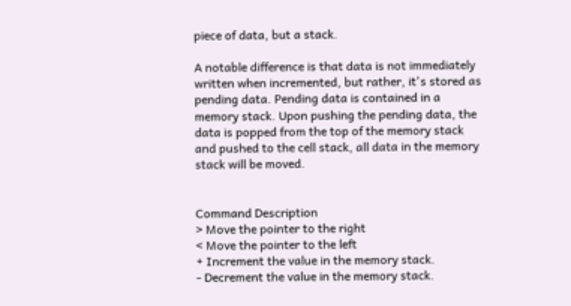piece of data, but a stack.

A notable difference is that data is not immediately written when incremented, but rather, it's stored as pending data. Pending data is contained in a memory stack. Upon pushing the pending data, the data is popped from the top of the memory stack and pushed to the cell stack, all data in the memory stack will be moved.


Command Description
> Move the pointer to the right
< Move the pointer to the left
+ Increment the value in the memory stack.
- Decrement the value in the memory stack.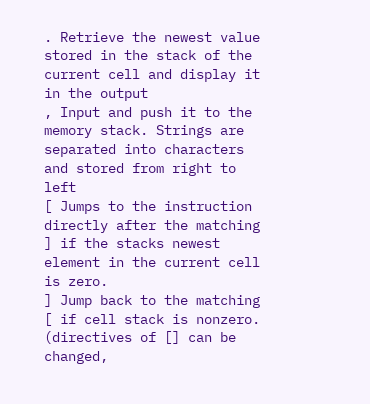. Retrieve the newest value stored in the stack of the current cell and display it in the output
, Input and push it to the memory stack. Strings are separated into characters and stored from right to left
[ Jumps to the instruction directly after the matching ] if the stacks newest element in the current cell is zero.
] Jump back to the matching [ if cell stack is nonzero. (directives of [] can be changed,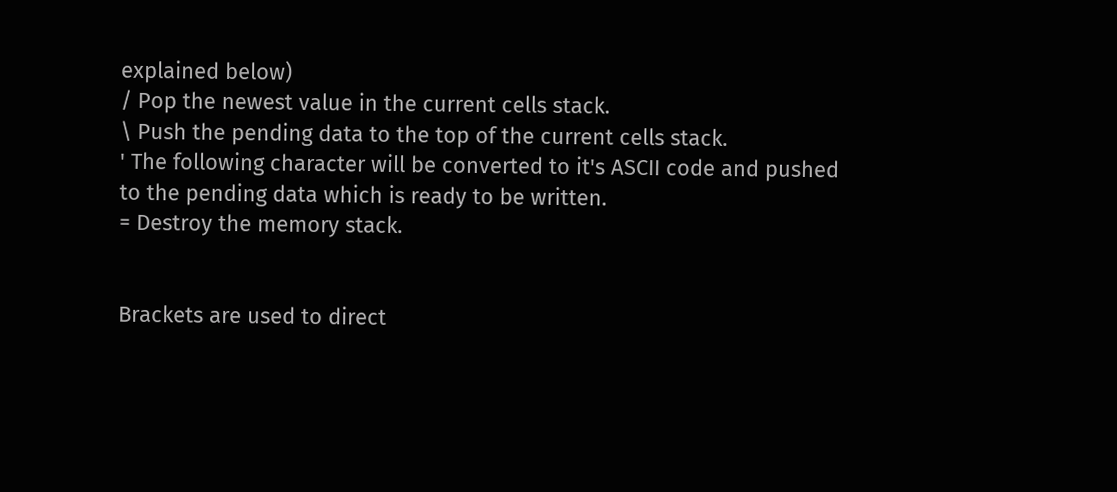explained below)
/ Pop the newest value in the current cells stack.
\ Push the pending data to the top of the current cells stack.
' The following character will be converted to it's ASCII code and pushed to the pending data which is ready to be written.
= Destroy the memory stack.


Brackets are used to direct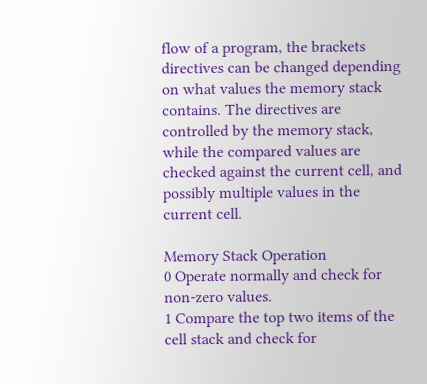flow of a program, the brackets directives can be changed depending on what values the memory stack contains. The directives are controlled by the memory stack, while the compared values are checked against the current cell, and possibly multiple values in the current cell.

Memory Stack Operation
0 Operate normally and check for non-zero values.
1 Compare the top two items of the cell stack and check for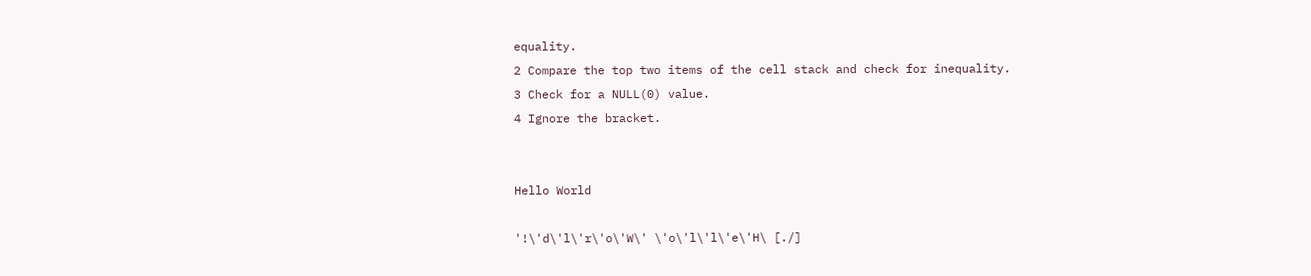equality.
2 Compare the top two items of the cell stack and check for inequality.
3 Check for a NULL(0) value.
4 Ignore the bracket.


Hello World

'!\'d\'l\'r\'o\'W\' \'o\'l\'l\'e\'H\ [./]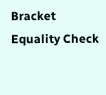Bracket Equality Check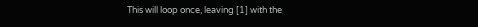This will loop once, leaving [1] with the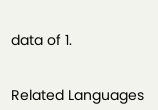data of 1.


Related Languages